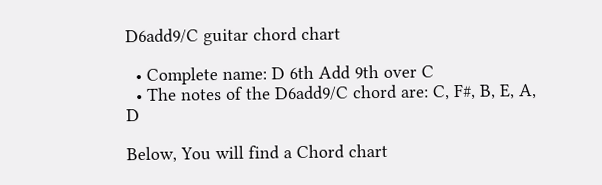D6add9/C guitar chord chart

  • Complete name: D 6th Add 9th over C
  • The notes of the D6add9/C chord are: C, F#, B, E, A, D

Below, You will find a Chord chart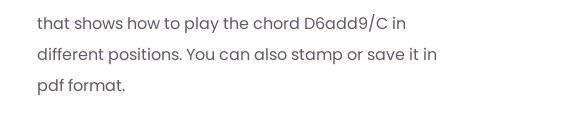that shows how to play the chord D6add9/C in different positions. You can also stamp or save it in pdf format.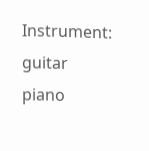Instrument: guitar piano